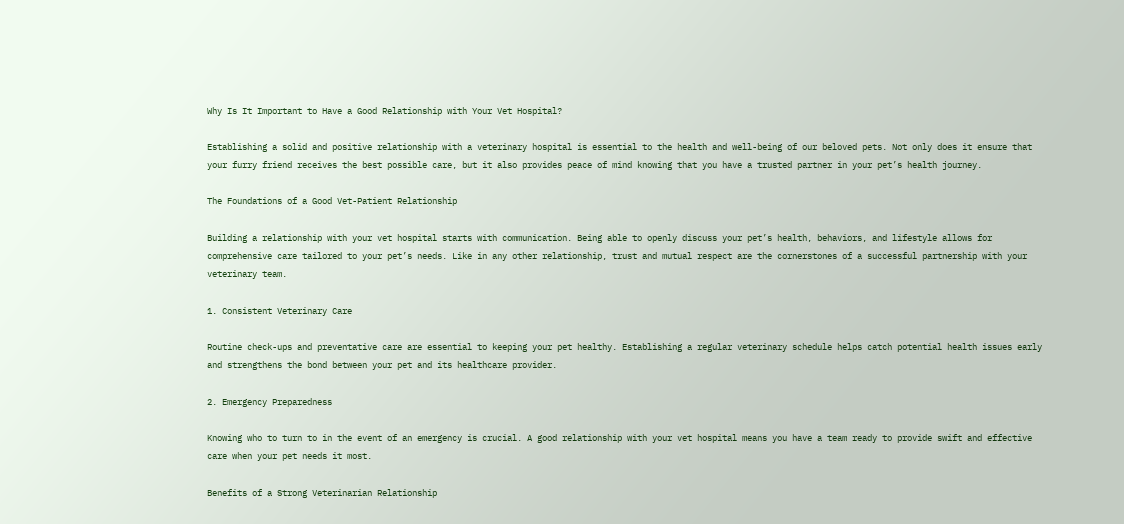Why Is It Important to Have a Good Relationship with Your Vet Hospital?

Establishing a solid and positive relationship with a veterinary hospital is essential to the health and well-being of our beloved pets. Not only does it ensure that your furry friend receives the best possible care, but it also provides peace of mind knowing that you have a trusted partner in your pet’s health journey.

The Foundations of a Good Vet-Patient Relationship

Building a relationship with your vet hospital starts with communication. Being able to openly discuss your pet’s health, behaviors, and lifestyle allows for comprehensive care tailored to your pet’s needs. Like in any other relationship, trust and mutual respect are the cornerstones of a successful partnership with your veterinary team.

1. Consistent Veterinary Care

Routine check-ups and preventative care are essential to keeping your pet healthy. Establishing a regular veterinary schedule helps catch potential health issues early and strengthens the bond between your pet and its healthcare provider.

2. Emergency Preparedness

Knowing who to turn to in the event of an emergency is crucial. A good relationship with your vet hospital means you have a team ready to provide swift and effective care when your pet needs it most.

Benefits of a Strong Veterinarian Relationship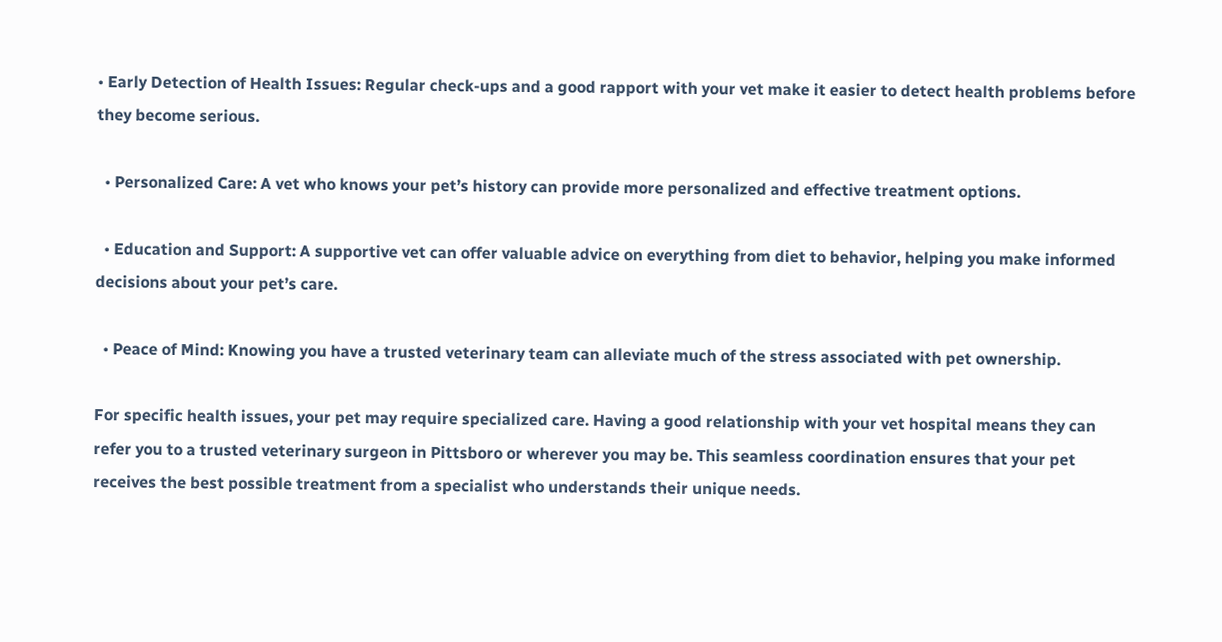• Early Detection of Health Issues: Regular check-ups and a good rapport with your vet make it easier to detect health problems before they become serious.

  • Personalized Care: A vet who knows your pet’s history can provide more personalized and effective treatment options.

  • Education and Support: A supportive vet can offer valuable advice on everything from diet to behavior, helping you make informed decisions about your pet’s care.

  • Peace of Mind: Knowing you have a trusted veterinary team can alleviate much of the stress associated with pet ownership.

For specific health issues, your pet may require specialized care. Having a good relationship with your vet hospital means they can refer you to a trusted veterinary surgeon in Pittsboro or wherever you may be. This seamless coordination ensures that your pet receives the best possible treatment from a specialist who understands their unique needs.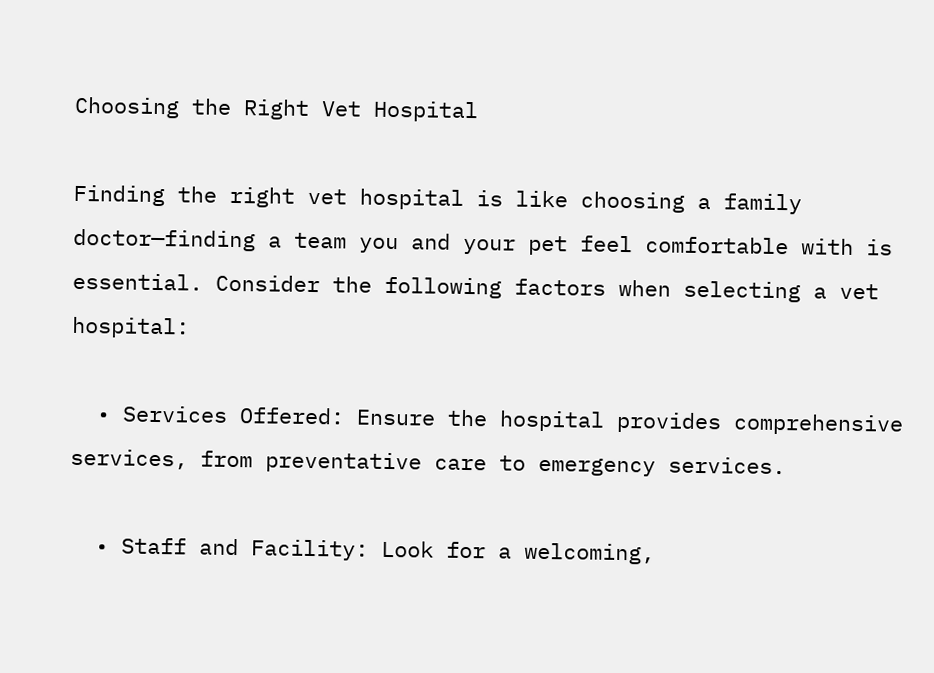Choosing the Right Vet Hospital

Finding the right vet hospital is like choosing a family doctor—finding a team you and your pet feel comfortable with is essential. Consider the following factors when selecting a vet hospital:

  • Services Offered: Ensure the hospital provides comprehensive services, from preventative care to emergency services.

  • Staff and Facility: Look for a welcoming,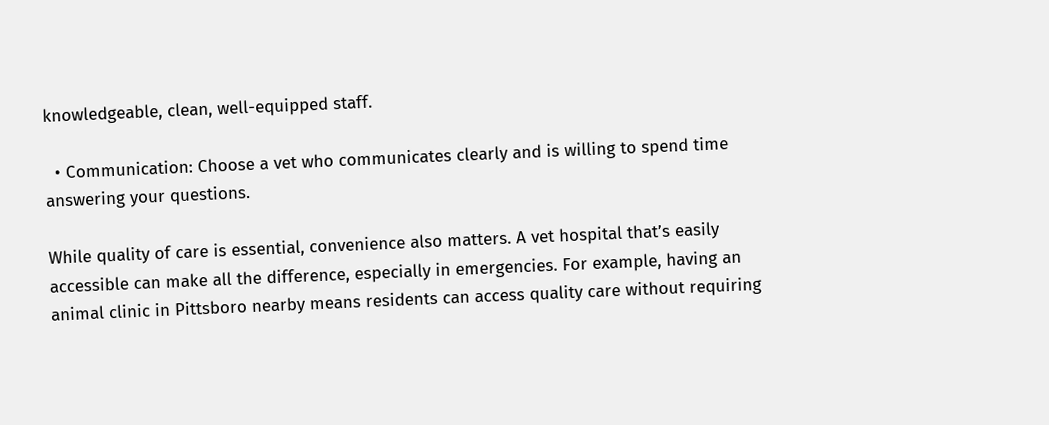knowledgeable, clean, well-equipped staff.

  • Communication: Choose a vet who communicates clearly and is willing to spend time answering your questions.

While quality of care is essential, convenience also matters. A vet hospital that’s easily accessible can make all the difference, especially in emergencies. For example, having an animal clinic in Pittsboro nearby means residents can access quality care without requiring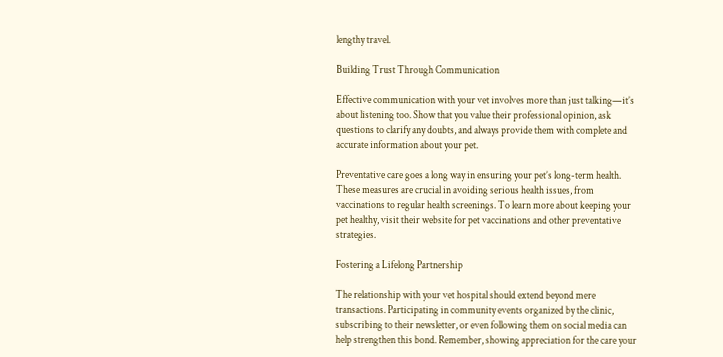lengthy travel.

Building Trust Through Communication

Effective communication with your vet involves more than just talking—it’s about listening too. Show that you value their professional opinion, ask questions to clarify any doubts, and always provide them with complete and accurate information about your pet.

Preventative care goes a long way in ensuring your pet’s long-term health. These measures are crucial in avoiding serious health issues, from vaccinations to regular health screenings. To learn more about keeping your pet healthy, visit their website for pet vaccinations and other preventative strategies.

Fostering a Lifelong Partnership

The relationship with your vet hospital should extend beyond mere transactions. Participating in community events organized by the clinic, subscribing to their newsletter, or even following them on social media can help strengthen this bond. Remember, showing appreciation for the care your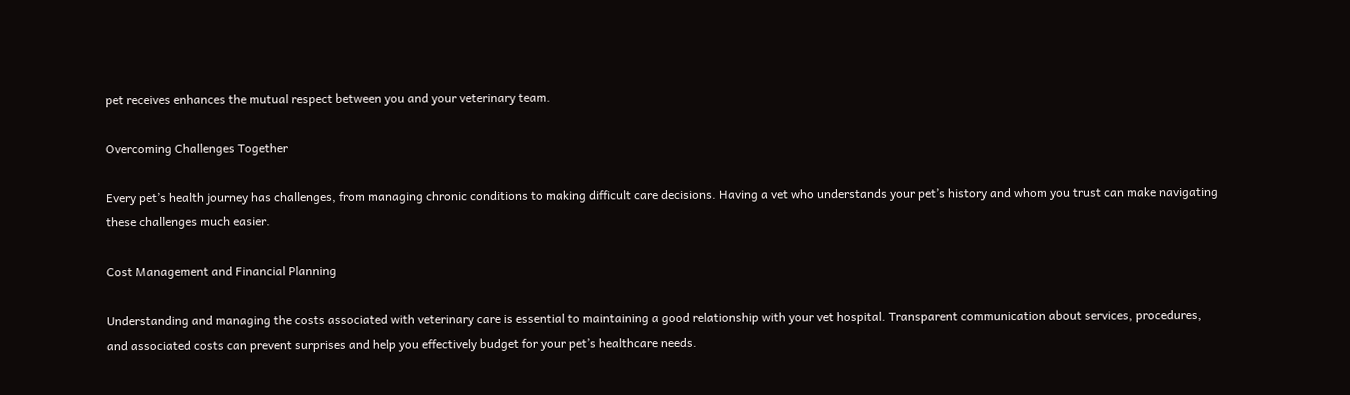pet receives enhances the mutual respect between you and your veterinary team.

Overcoming Challenges Together

Every pet’s health journey has challenges, from managing chronic conditions to making difficult care decisions. Having a vet who understands your pet’s history and whom you trust can make navigating these challenges much easier.

Cost Management and Financial Planning

Understanding and managing the costs associated with veterinary care is essential to maintaining a good relationship with your vet hospital. Transparent communication about services, procedures, and associated costs can prevent surprises and help you effectively budget for your pet’s healthcare needs.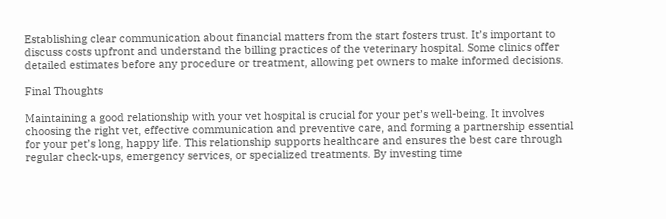Establishing clear communication about financial matters from the start fosters trust. It’s important to discuss costs upfront and understand the billing practices of the veterinary hospital. Some clinics offer detailed estimates before any procedure or treatment, allowing pet owners to make informed decisions.

Final Thoughts

Maintaining a good relationship with your vet hospital is crucial for your pet’s well-being. It involves choosing the right vet, effective communication and preventive care, and forming a partnership essential for your pet’s long, happy life. This relationship supports healthcare and ensures the best care through regular check-ups, emergency services, or specialized treatments. By investing time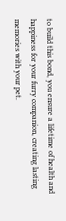to build this bond, you ensure a lifetime of health and happiness for your furry companion, creating lasting memories with your pet.